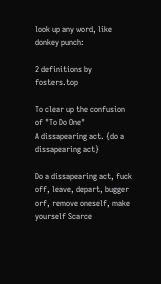look up any word, like donkey punch:

2 definitions by fosters.top

To clear up the confusion of "To Do One"
A dissapearing act. {do a dissapearing act}

Do a dissapearing act, fuck off, leave, depart, bugger orf, remove oneself, make yourself Scarce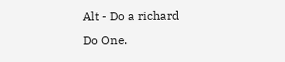Alt - Do a richard
Do One.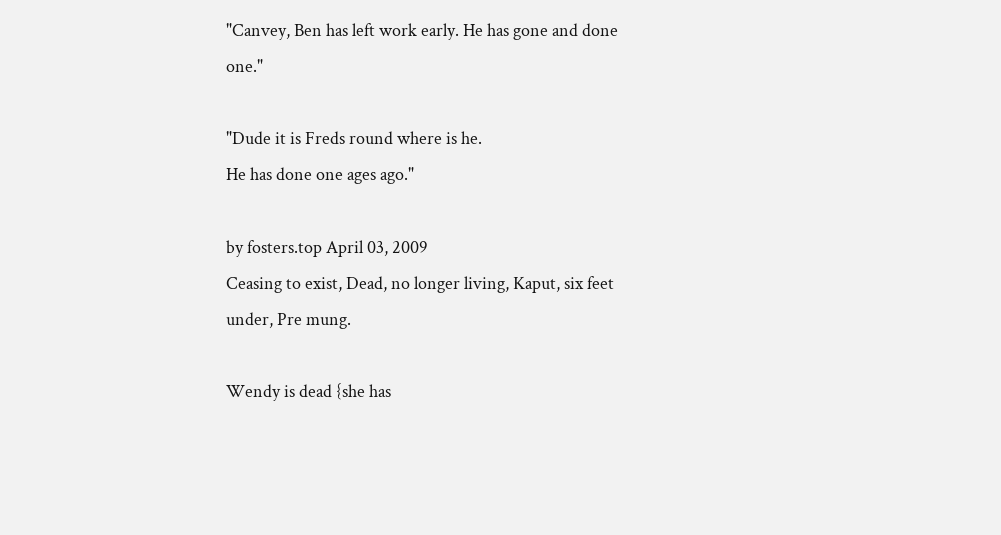"Canvey, Ben has left work early. He has gone and done one."

"Dude it is Freds round where is he.
He has done one ages ago."

by fosters.top April 03, 2009
Ceasing to exist, Dead, no longer living, Kaput, six feet under, Pre mung.

Wendy is dead {she has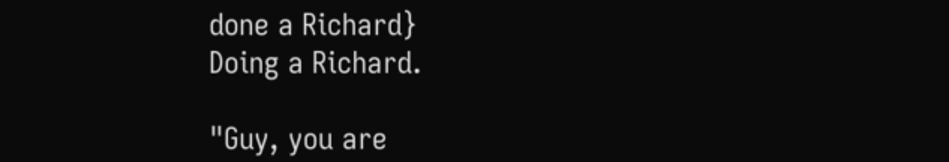done a Richard}
Doing a Richard.

"Guy, you are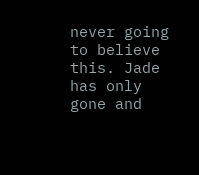never going to believe this. Jade has only gone and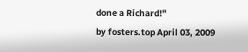done a Richard!"
by fosters.top April 03, 2009